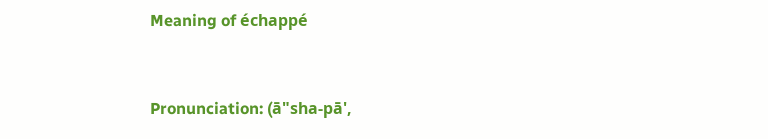Meaning of échappé


Pronunciation: (ā"sha-pā',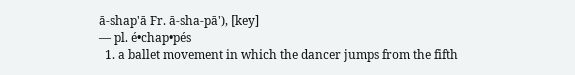ā-shap'ā Fr. ā-sha-pā'), [key]
— pl. é•chap•pés
  1. a ballet movement in which the dancer jumps from the fifth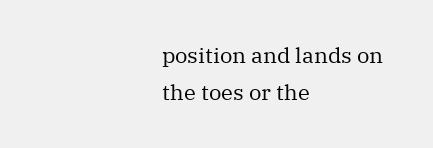position and lands on the toes or the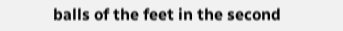balls of the feet in the second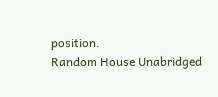position.
Random House Unabridged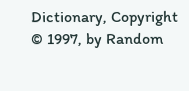Dictionary, Copyright © 1997, by Random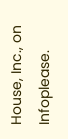House, Inc., on Infoplease.